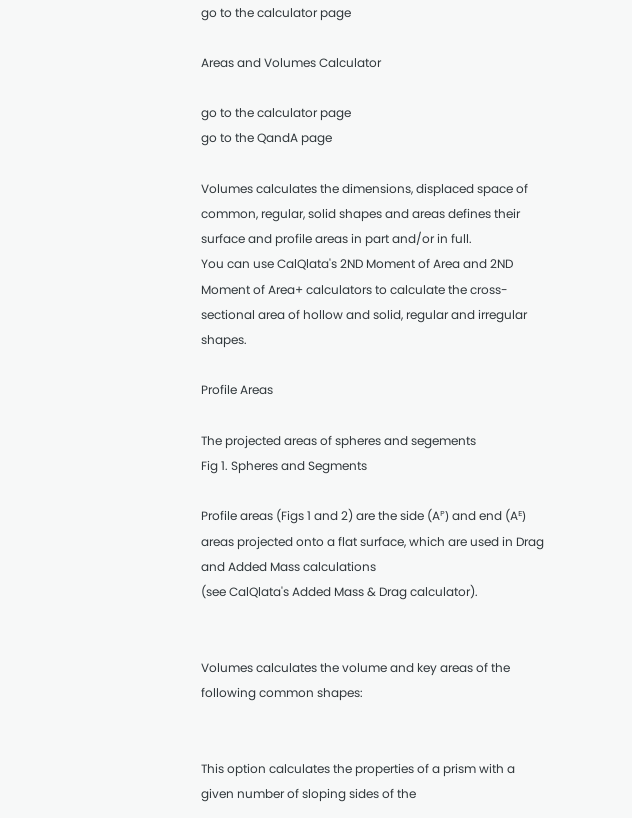go to the calculator page

Areas and Volumes Calculator

go to the calculator page
go to the QandA page

Volumes calculates the dimensions, displaced space of common, regular, solid shapes and areas defines their surface and profile areas in part and/or in full.
You can use CalQlata's 2ND Moment of Area and 2ND Moment of Area+ calculators to calculate the cross-sectional area of hollow and solid, regular and irregular shapes.

Profile Areas

The projected areas of spheres and segements
Fig 1. Spheres and Segments

Profile areas (Figs 1 and 2) are the side (Aᴾ) and end (Aᴱ) areas projected onto a flat surface, which are used in Drag and Added Mass calculations
(see CalQlata's Added Mass & Drag calculator).


Volumes calculates the volume and key areas of the following common shapes:


This option calculates the properties of a prism with a given number of sloping sides of the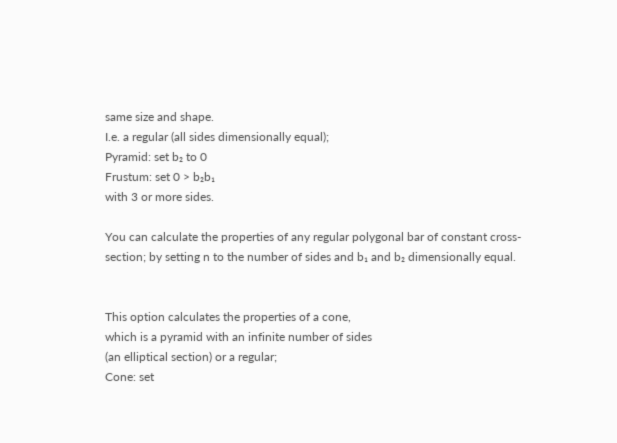same size and shape.
I.e. a regular (all sides dimensionally equal);
Pyramid: set b₂ to 0
Frustum: set 0 > b₂b₁
with 3 or more sides.

You can calculate the properties of any regular polygonal bar of constant cross-section; by setting n to the number of sides and b₁ and b₂ dimensionally equal.


This option calculates the properties of a cone,
which is a pyramid with an infinite number of sides
(an elliptical section) or a regular;
Cone: set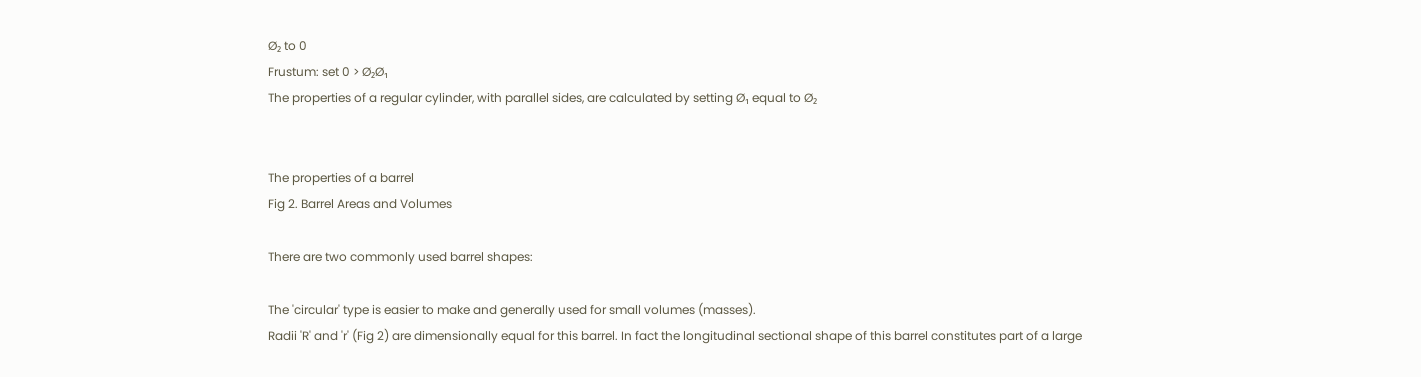Ø₂ to 0
Frustum: set 0 > Ø₂Ø₁
The properties of a regular cylinder, with parallel sides, are calculated by setting Ø₁ equal to Ø₂


The properties of a barrel
Fig 2. Barrel Areas and Volumes

There are two commonly used barrel shapes:

The 'circular' type is easier to make and generally used for small volumes (masses).
Radii 'R' and 'r' (Fig 2) are dimensionally equal for this barrel. In fact the longitudinal sectional shape of this barrel constitutes part of a large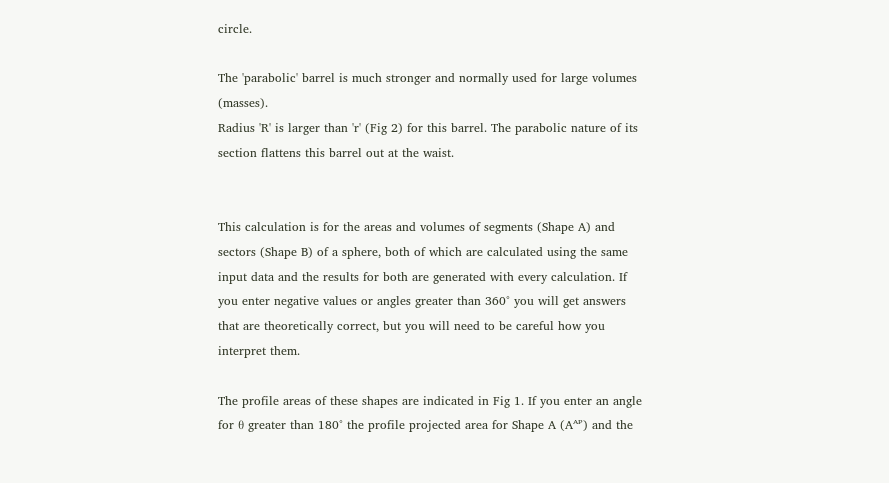circle.

The 'parabolic' barrel is much stronger and normally used for large volumes (masses).
Radius 'R' is larger than 'r' (Fig 2) for this barrel. The parabolic nature of its section flattens this barrel out at the waist.


This calculation is for the areas and volumes of segments (Shape A) and sectors (Shape B) of a sphere, both of which are calculated using the same input data and the results for both are generated with every calculation. If you enter negative values or angles greater than 360° you will get answers that are theoretically correct, but you will need to be careful how you interpret them.

The profile areas of these shapes are indicated in Fig 1. If you enter an angle for θ greater than 180° the profile projected area for Shape A (Aᴬᴾ) and the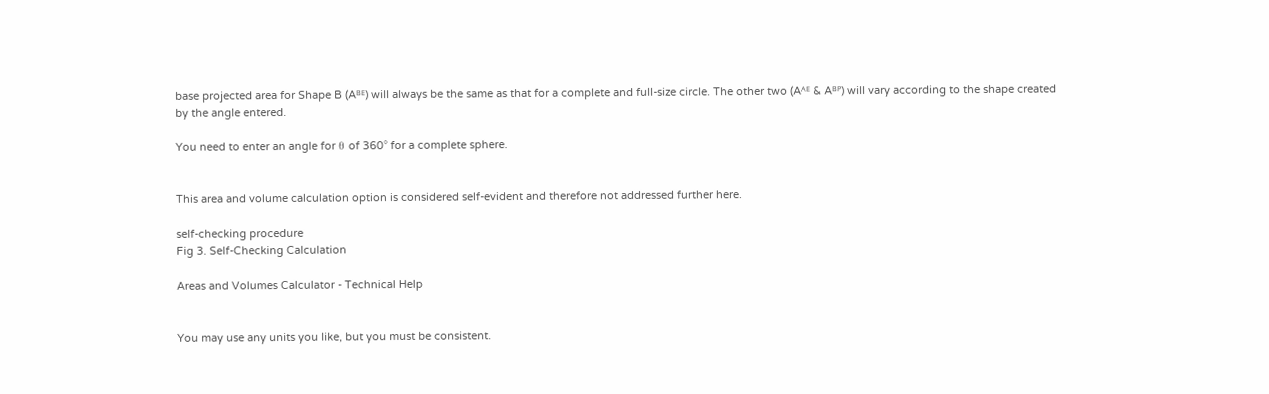base projected area for Shape B (Aᴮᴱ) will always be the same as that for a complete and full-size circle. The other two (Aᴬᴱ & Aᴮᴾ) will vary according to the shape created by the angle entered.

You need to enter an angle for θ of 360° for a complete sphere.


This area and volume calculation option is considered self-evident and therefore not addressed further here.

self-checking procedure
Fig 3. Self-Checking Calculation

Areas and Volumes Calculator - Technical Help


You may use any units you like, but you must be consistent.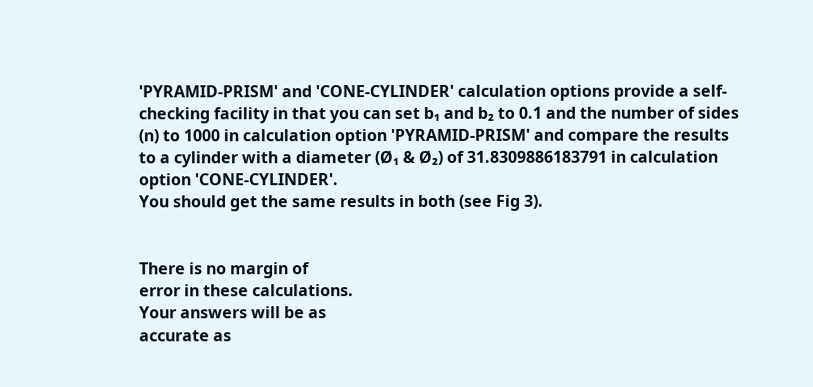'PYRAMID-PRISM' and 'CONE-CYLINDER' calculation options provide a self-checking facility in that you can set b₁ and b₂ to 0.1 and the number of sides (n) to 1000 in calculation option 'PYRAMID-PRISM' and compare the results to a cylinder with a diameter (Ø₁ & Ø₂) of 31.8309886183791 in calculation option 'CONE-CYLINDER'.
You should get the same results in both (see Fig 3).


There is no margin of
error in these calculations.
Your answers will be as
accurate as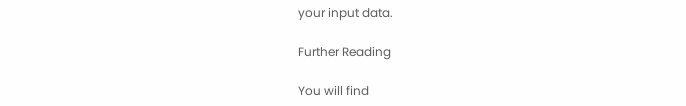your input data.

Further Reading

You will find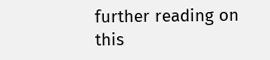further reading on this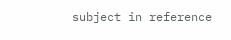subject in reference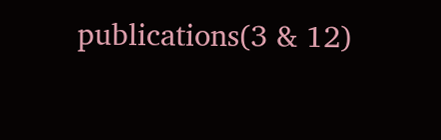publications(3 & 12)